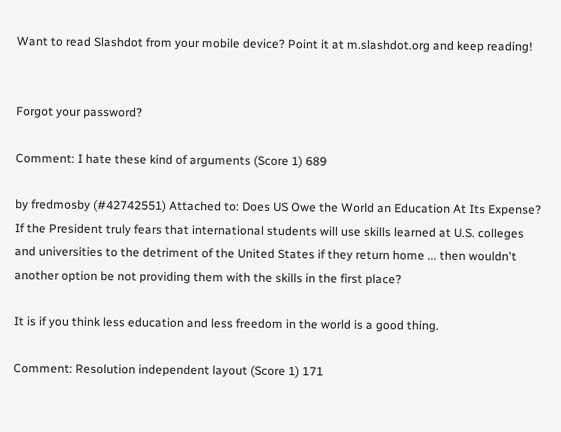Want to read Slashdot from your mobile device? Point it at m.slashdot.org and keep reading!


Forgot your password?

Comment: I hate these kind of arguments (Score 1) 689

by fredmosby (#42742551) Attached to: Does US Owe the World an Education At Its Expense?
If the President truly fears that international students will use skills learned at U.S. colleges and universities to the detriment of the United States if they return home ... then wouldn't another option be not providing them with the skills in the first place?

It is if you think less education and less freedom in the world is a good thing.

Comment: Resolution independent layout (Score 1) 171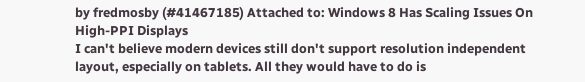by fredmosby (#41467185) Attached to: Windows 8 Has Scaling Issues On High-PPI Displays
I can't believe modern devices still don't support resolution independent layout, especially on tablets. All they would have to do is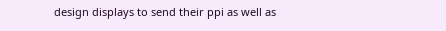design displays to send their ppi as well as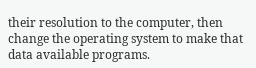their resolution to the computer, then change the operating system to make that data available programs.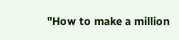"How to make a million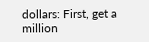dollars: First, get a million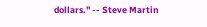dollars." -- Steve Martin